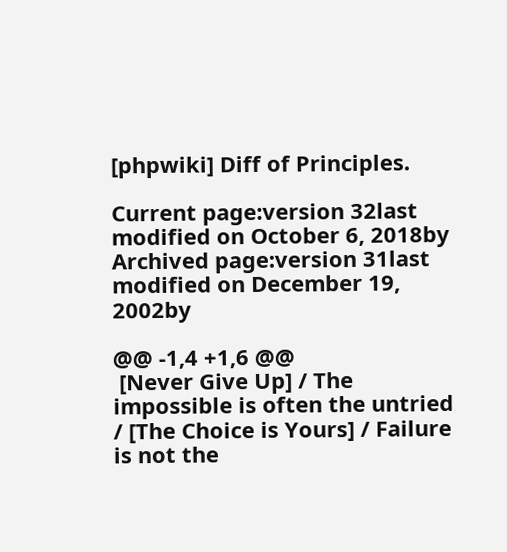[phpwiki] Diff of Principles.

Current page:version 32last modified on October 6, 2018by
Archived page:version 31last modified on December 19, 2002by

@@ -1,4 +1,6 @@
 [Never Give Up] / The impossible is often the untried / [The Choice is Yours] / Failure is not the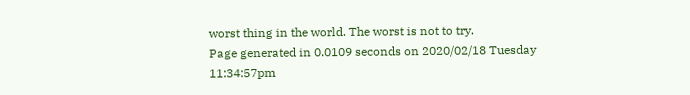worst thing in the world. The worst is not to try.
Page generated in 0.0109 seconds on 2020/02/18 Tuesday 11:34:57pm